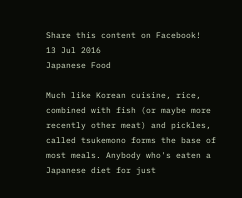Share this content on Facebook!
13 Jul 2016
Japanese Food

Much like Korean cuisine, rice, combined with fish (or maybe more recently other meat) and pickles, called tsukemono forms the base of most meals. Anybody who's eaten a Japanese diet for just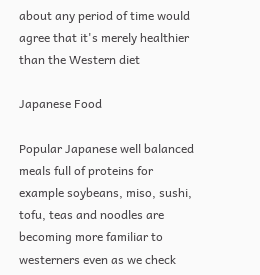about any period of time would agree that it's merely healthier than the Western diet

Japanese Food

Popular Japanese well balanced meals full of proteins for example soybeans, miso, sushi, tofu, teas and noodles are becoming more familiar to westerners even as we check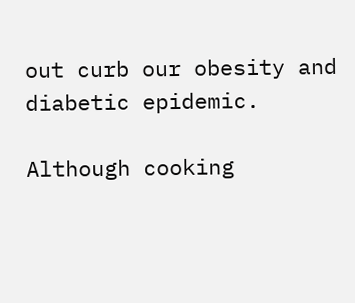out curb our obesity and diabetic epidemic.

Although cooking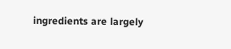ingredients are largely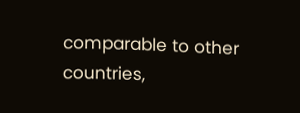comparable to other countries,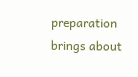preparation brings about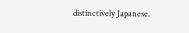distinctively Japanese.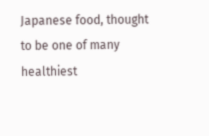Japanese food, thought to be one of many healthiest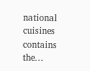national cuisines contains the...